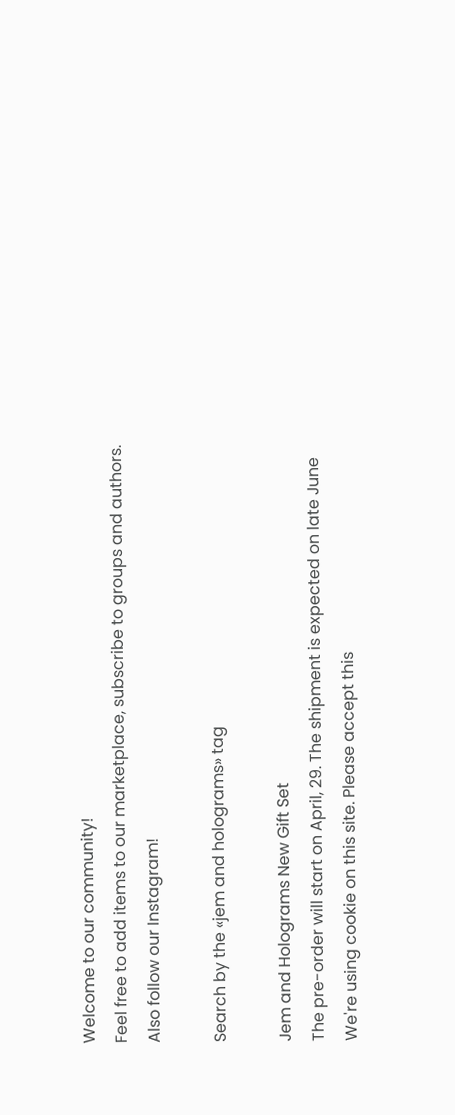Welcome to our community!
Feel free to add items to our marketplace, subscribe to groups and authors.
Also follow our Instagram!

Search by the «jem and holograms» tag

Jem and Holograms New Gift Set
The pre-order will start on April, 29. The shipment is expected on late June
We're using cookie on this site. Please accept this